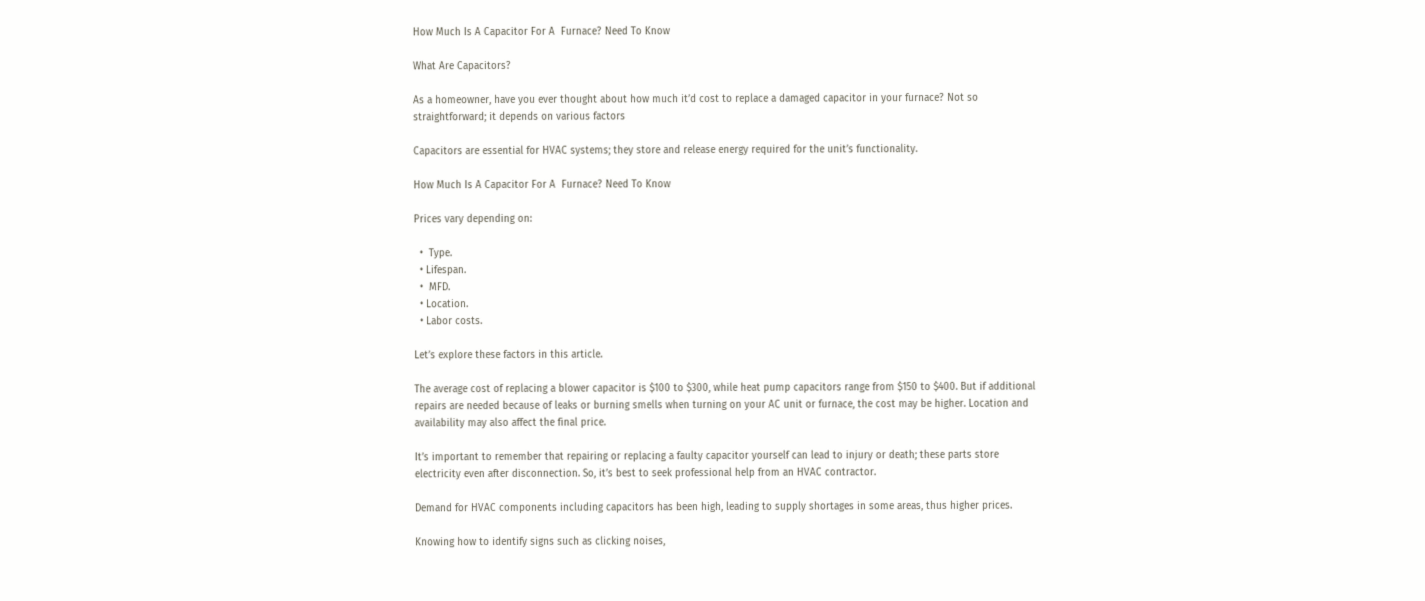How Much Is A Capacitor For A  Furnace? Need To Know

What Are Capacitors?

As a homeowner, have you ever thought about how much it’d cost to replace a damaged capacitor in your furnace? Not so straightforward; it depends on various factors

Capacitors are essential for HVAC systems; they store and release energy required for the unit’s functionality.

How Much Is A Capacitor For A  Furnace? Need To Know

Prices vary depending on:

  •  Type.
  • Lifespan.
  •  MFD.
  • Location.
  • Labor costs.

Let’s explore these factors in this article.

The average cost of replacing a blower capacitor is $100 to $300, while heat pump capacitors range from $150 to $400. But if additional repairs are needed because of leaks or burning smells when turning on your AC unit or furnace, the cost may be higher. Location and availability may also affect the final price.

It’s important to remember that repairing or replacing a faulty capacitor yourself can lead to injury or death; these parts store electricity even after disconnection. So, it’s best to seek professional help from an HVAC contractor.

Demand for HVAC components including capacitors has been high, leading to supply shortages in some areas, thus higher prices.

Knowing how to identify signs such as clicking noises,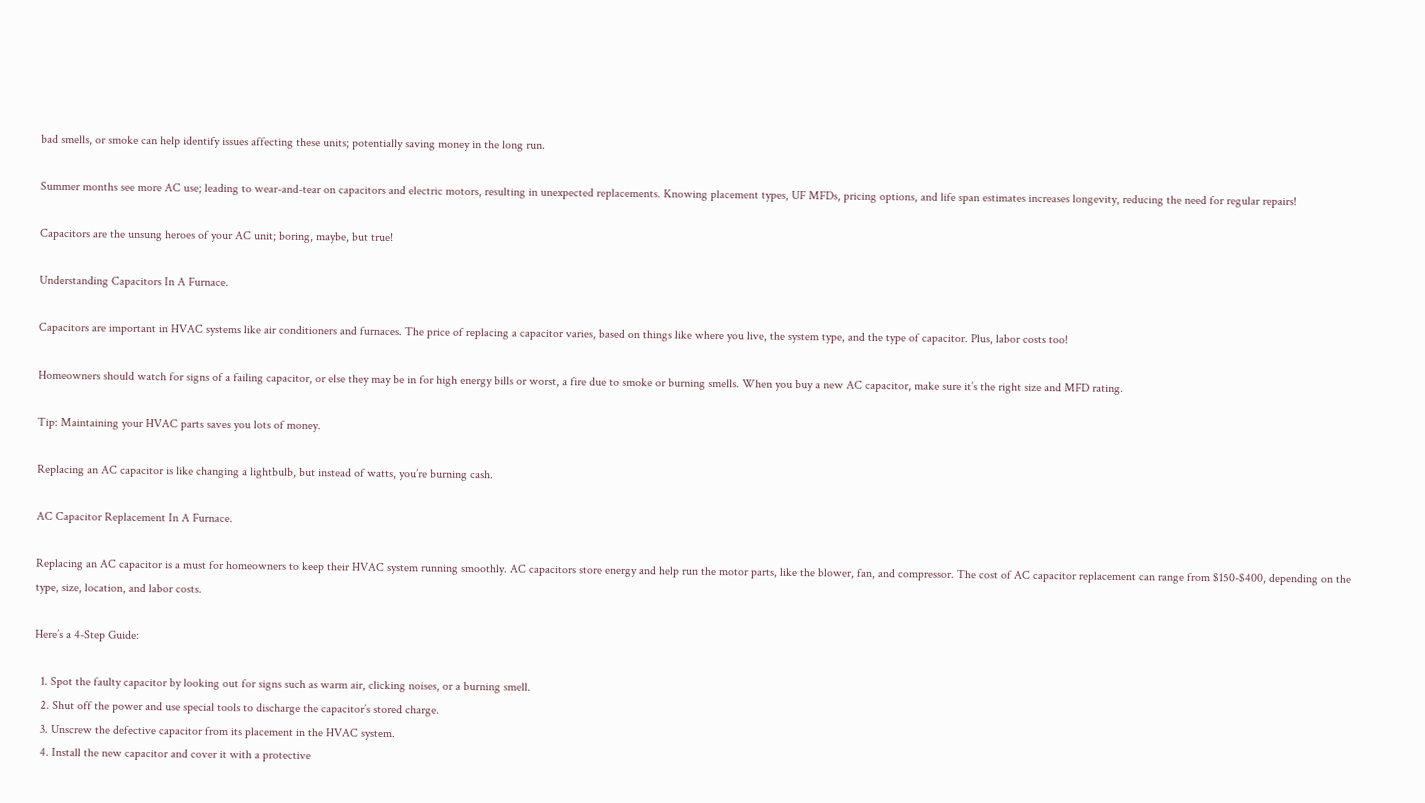bad smells, or smoke can help identify issues affecting these units; potentially saving money in the long run.

Summer months see more AC use; leading to wear-and-tear on capacitors and electric motors, resulting in unexpected replacements. Knowing placement types, UF MFDs, pricing options, and life span estimates increases longevity, reducing the need for regular repairs!

Capacitors are the unsung heroes of your AC unit; boring, maybe, but true!

Understanding Capacitors In A Furnace.

Capacitors are important in HVAC systems like air conditioners and furnaces. The price of replacing a capacitor varies, based on things like where you live, the system type, and the type of capacitor. Plus, labor costs too!

Homeowners should watch for signs of a failing capacitor, or else they may be in for high energy bills or worst, a fire due to smoke or burning smells. When you buy a new AC capacitor, make sure it’s the right size and MFD rating.

Tip: Maintaining your HVAC parts saves you lots of money.

Replacing an AC capacitor is like changing a lightbulb, but instead of watts, you’re burning cash.

AC Capacitor Replacement In A Furnace.

Replacing an AC capacitor is a must for homeowners to keep their HVAC system running smoothly. AC capacitors store energy and help run the motor parts, like the blower, fan, and compressor. The cost of AC capacitor replacement can range from $150-$400, depending on the type, size, location, and labor costs.

Here’s a 4-Step Guide:

  1. Spot the faulty capacitor by looking out for signs such as warm air, clicking noises, or a burning smell.
  2. Shut off the power and use special tools to discharge the capacitor’s stored charge.
  3. Unscrew the defective capacitor from its placement in the HVAC system.
  4. Install the new capacitor and cover it with a protective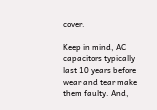cover.

Keep in mind, AC capacitors typically last 10 years before wear and tear make them faulty. And,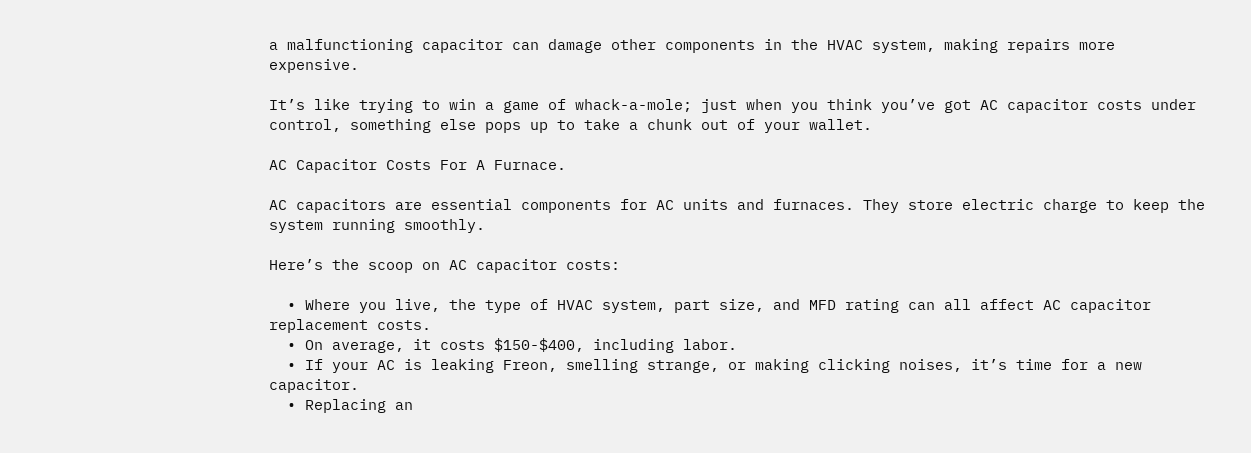a malfunctioning capacitor can damage other components in the HVAC system, making repairs more expensive.

It’s like trying to win a game of whack-a-mole; just when you think you’ve got AC capacitor costs under control, something else pops up to take a chunk out of your wallet.

AC Capacitor Costs For A Furnace.

AC capacitors are essential components for AC units and furnaces. They store electric charge to keep the system running smoothly.

Here’s the scoop on AC capacitor costs:

  • Where you live, the type of HVAC system, part size, and MFD rating can all affect AC capacitor replacement costs.
  • On average, it costs $150-$400, including labor.
  • If your AC is leaking Freon, smelling strange, or making clicking noises, it’s time for a new capacitor.
  • Replacing an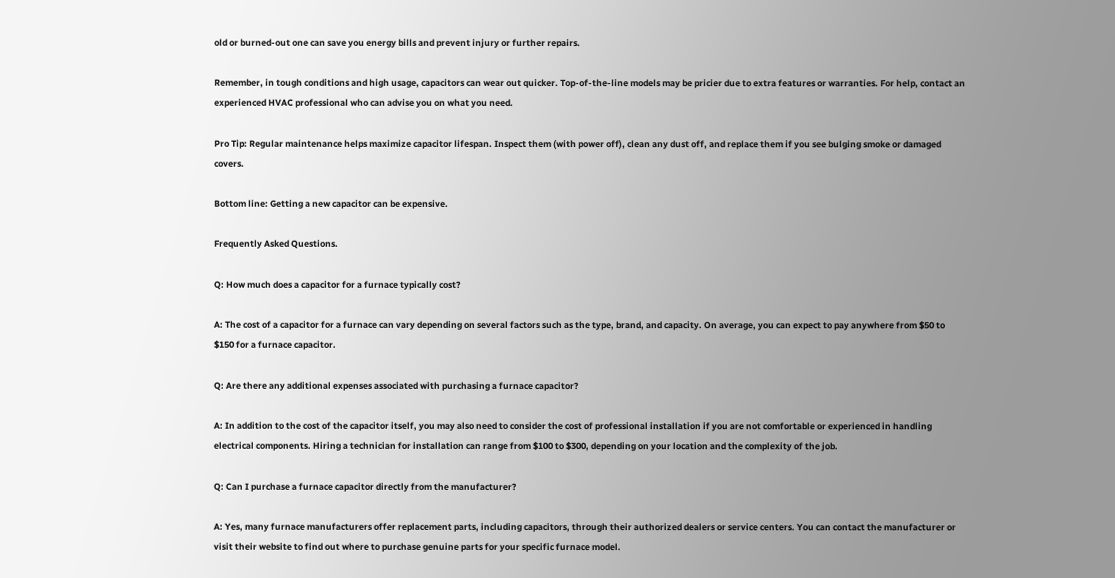old or burned-out one can save you energy bills and prevent injury or further repairs.

Remember, in tough conditions and high usage, capacitors can wear out quicker. Top-of-the-line models may be pricier due to extra features or warranties. For help, contact an experienced HVAC professional who can advise you on what you need.

Pro Tip: Regular maintenance helps maximize capacitor lifespan. Inspect them (with power off), clean any dust off, and replace them if you see bulging smoke or damaged covers.

Bottom line: Getting a new capacitor can be expensive.

Frequently Asked Questions.

Q: How much does a capacitor for a furnace typically cost?

A: The cost of a capacitor for a furnace can vary depending on several factors such as the type, brand, and capacity. On average, you can expect to pay anywhere from $50 to $150 for a furnace capacitor.

Q: Are there any additional expenses associated with purchasing a furnace capacitor?

A: In addition to the cost of the capacitor itself, you may also need to consider the cost of professional installation if you are not comfortable or experienced in handling electrical components. Hiring a technician for installation can range from $100 to $300, depending on your location and the complexity of the job.

Q: Can I purchase a furnace capacitor directly from the manufacturer?

A: Yes, many furnace manufacturers offer replacement parts, including capacitors, through their authorized dealers or service centers. You can contact the manufacturer or visit their website to find out where to purchase genuine parts for your specific furnace model.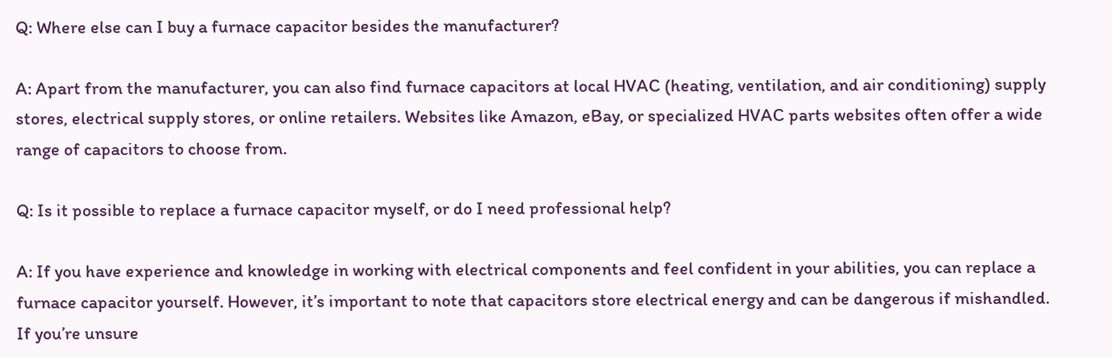Q: Where else can I buy a furnace capacitor besides the manufacturer?

A: Apart from the manufacturer, you can also find furnace capacitors at local HVAC (heating, ventilation, and air conditioning) supply stores, electrical supply stores, or online retailers. Websites like Amazon, eBay, or specialized HVAC parts websites often offer a wide range of capacitors to choose from.

Q: Is it possible to replace a furnace capacitor myself, or do I need professional help?

A: If you have experience and knowledge in working with electrical components and feel confident in your abilities, you can replace a furnace capacitor yourself. However, it’s important to note that capacitors store electrical energy and can be dangerous if mishandled. If you’re unsure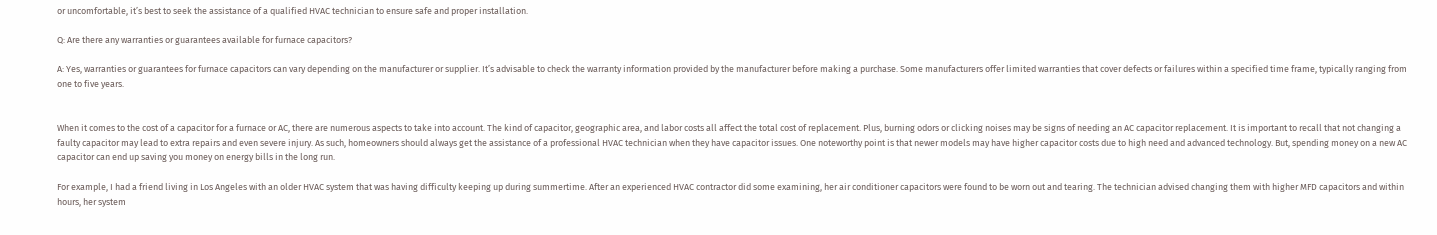or uncomfortable, it’s best to seek the assistance of a qualified HVAC technician to ensure safe and proper installation.

Q: Are there any warranties or guarantees available for furnace capacitors?

A: Yes, warranties or guarantees for furnace capacitors can vary depending on the manufacturer or supplier. It’s advisable to check the warranty information provided by the manufacturer before making a purchase. Some manufacturers offer limited warranties that cover defects or failures within a specified time frame, typically ranging from one to five years.


When it comes to the cost of a capacitor for a furnace or AC, there are numerous aspects to take into account. The kind of capacitor, geographic area, and labor costs all affect the total cost of replacement. Plus, burning odors or clicking noises may be signs of needing an AC capacitor replacement. It is important to recall that not changing a faulty capacitor may lead to extra repairs and even severe injury. As such, homeowners should always get the assistance of a professional HVAC technician when they have capacitor issues. One noteworthy point is that newer models may have higher capacitor costs due to high need and advanced technology. But, spending money on a new AC capacitor can end up saving you money on energy bills in the long run.

For example, I had a friend living in Los Angeles with an older HVAC system that was having difficulty keeping up during summertime. After an experienced HVAC contractor did some examining, her air conditioner capacitors were found to be worn out and tearing. The technician advised changing them with higher MFD capacitors and within hours, her system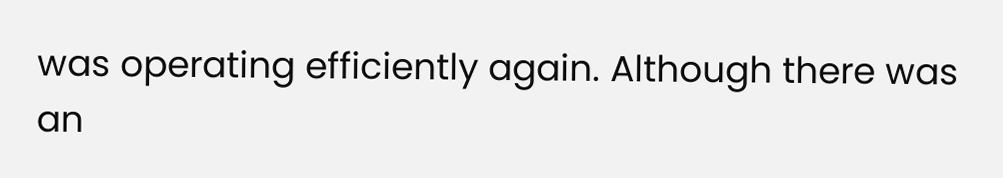was operating efficiently again. Although there was an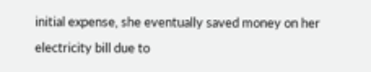initial expense, she eventually saved money on her electricity bill due to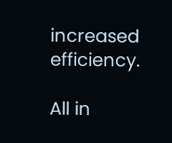increased efficiency.

All in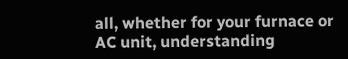all, whether for your furnace or AC unit, understanding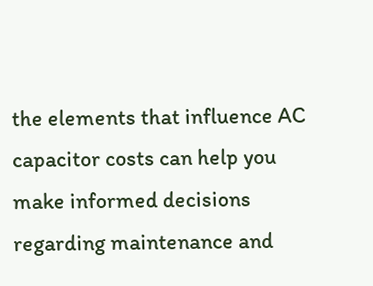the elements that influence AC capacitor costs can help you make informed decisions regarding maintenance and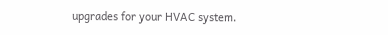upgrades for your HVAC system.